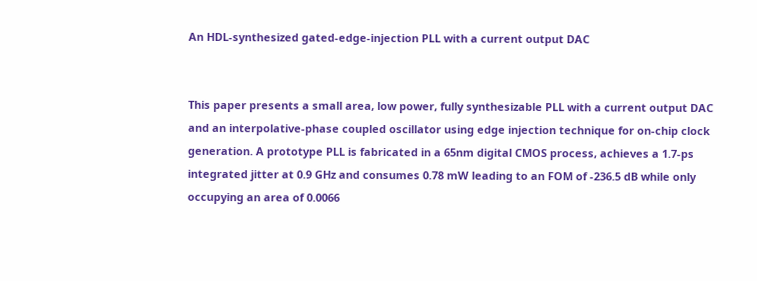An HDL-synthesized gated-edge-injection PLL with a current output DAC


This paper presents a small area, low power, fully synthesizable PLL with a current output DAC and an interpolative-phase coupled oscillator using edge injection technique for on-chip clock generation. A prototype PLL is fabricated in a 65nm digital CMOS process, achieves a 1.7-ps integrated jitter at 0.9 GHz and consumes 0.78 mW leading to an FOM of -236.5 dB while only occupying an area of 0.0066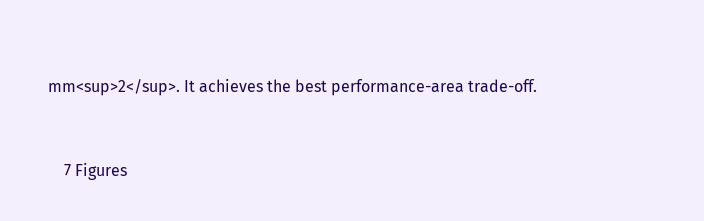mm<sup>2</sup>. It achieves the best performance-area trade-off.


    7 Figures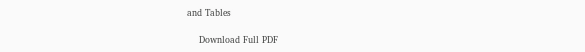and Tables

    Download Full PDF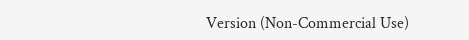Version (Non-Commercial Use)